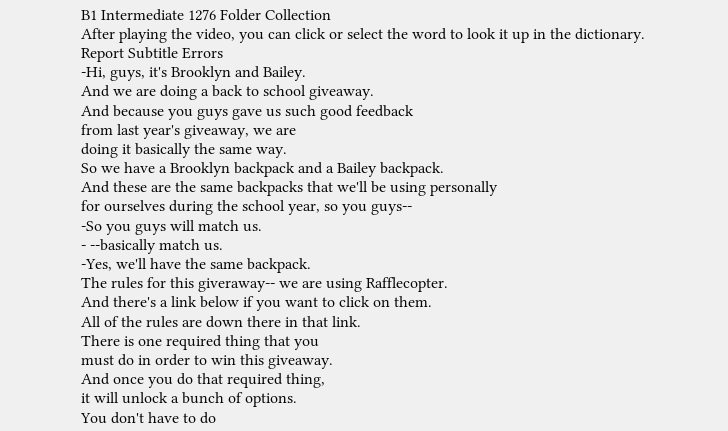B1 Intermediate 1276 Folder Collection
After playing the video, you can click or select the word to look it up in the dictionary.
Report Subtitle Errors
-Hi, guys, it's Brooklyn and Bailey.
And we are doing a back to school giveaway.
And because you guys gave us such good feedback
from last year's giveaway, we are
doing it basically the same way.
So we have a Brooklyn backpack and a Bailey backpack.
And these are the same backpacks that we'll be using personally
for ourselves during the school year, so you guys--
-So you guys will match us.
- --basically match us.
-Yes, we'll have the same backpack.
The rules for this giveraway-- we are using Rafflecopter.
And there's a link below if you want to click on them.
All of the rules are down there in that link.
There is one required thing that you
must do in order to win this giveaway.
And once you do that required thing,
it will unlock a bunch of options.
You don't have to do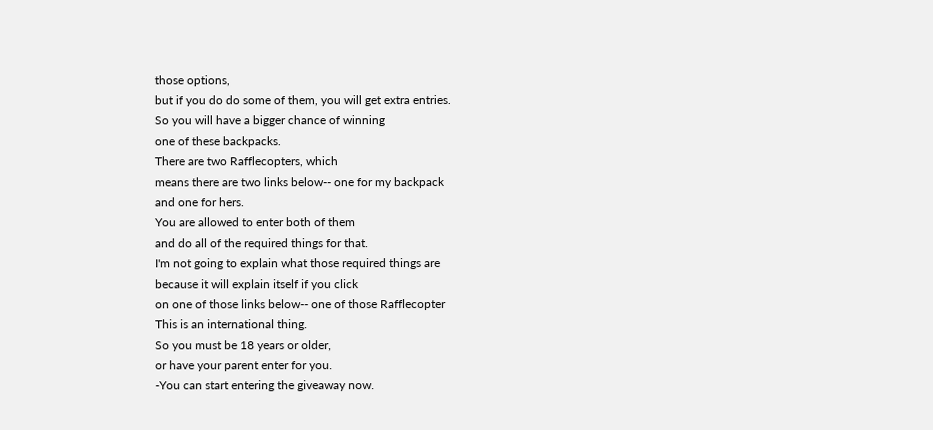those options,
but if you do do some of them, you will get extra entries.
So you will have a bigger chance of winning
one of these backpacks.
There are two Rafflecopters, which
means there are two links below-- one for my backpack
and one for hers.
You are allowed to enter both of them
and do all of the required things for that.
I'm not going to explain what those required things are
because it will explain itself if you click
on one of those links below-- one of those Rafflecopter
This is an international thing.
So you must be 18 years or older,
or have your parent enter for you.
-You can start entering the giveaway now.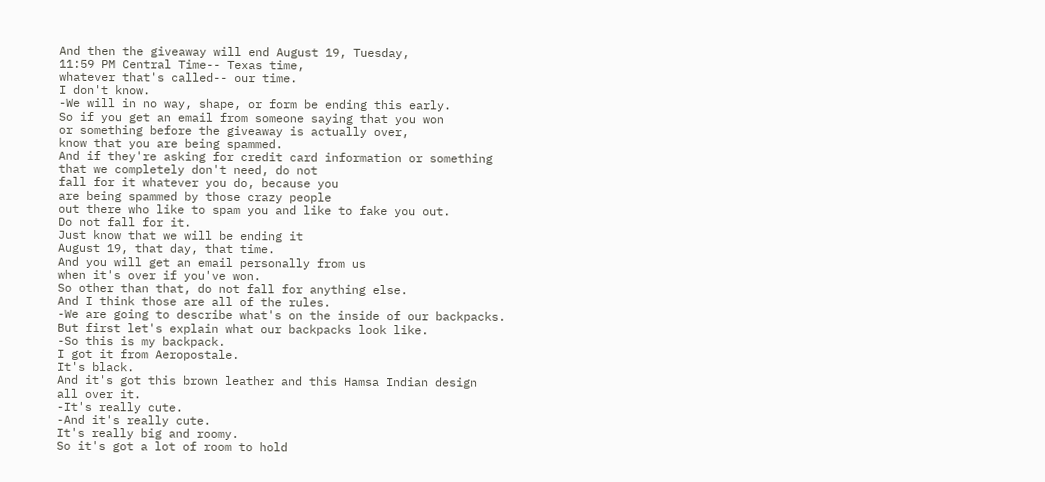And then the giveaway will end August 19, Tuesday,
11:59 PM Central Time-- Texas time,
whatever that's called-- our time.
I don't know.
-We will in no way, shape, or form be ending this early.
So if you get an email from someone saying that you won
or something before the giveaway is actually over,
know that you are being spammed.
And if they're asking for credit card information or something
that we completely don't need, do not
fall for it whatever you do, because you
are being spammed by those crazy people
out there who like to spam you and like to fake you out.
Do not fall for it.
Just know that we will be ending it
August 19, that day, that time.
And you will get an email personally from us
when it's over if you've won.
So other than that, do not fall for anything else.
And I think those are all of the rules.
-We are going to describe what's on the inside of our backpacks.
But first let's explain what our backpacks look like.
-So this is my backpack.
I got it from Aeropostale.
It's black.
And it's got this brown leather and this Hamsa Indian design
all over it.
-It's really cute.
-And it's really cute.
It's really big and roomy.
So it's got a lot of room to hold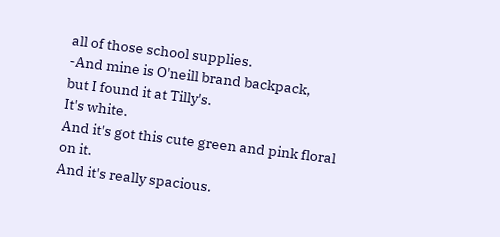all of those school supplies.
-And mine is O'neill brand backpack,
but I found it at Tilly's.
It's white.
And it's got this cute green and pink floral on it.
And it's really spacious.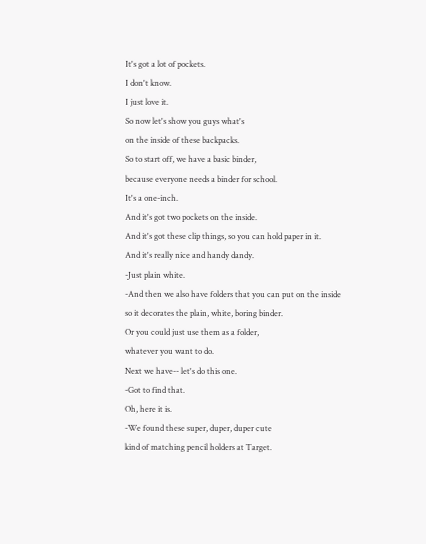It's got a lot of pockets.
I don't know.
I just love it.
So now let's show you guys what's
on the inside of these backpacks.
So to start off, we have a basic binder,
because everyone needs a binder for school.
It's a one-inch.
And it's got two pockets on the inside.
And it's got these clip things, so you can hold paper in it.
And it's really nice and handy dandy.
-Just plain white.
-And then we also have folders that you can put on the inside
so it decorates the plain, white, boring binder.
Or you could just use them as a folder,
whatever you want to do.
Next we have-- let's do this one.
-Got to find that.
Oh, here it is.
-We found these super, duper, duper cute
kind of matching pencil holders at Target.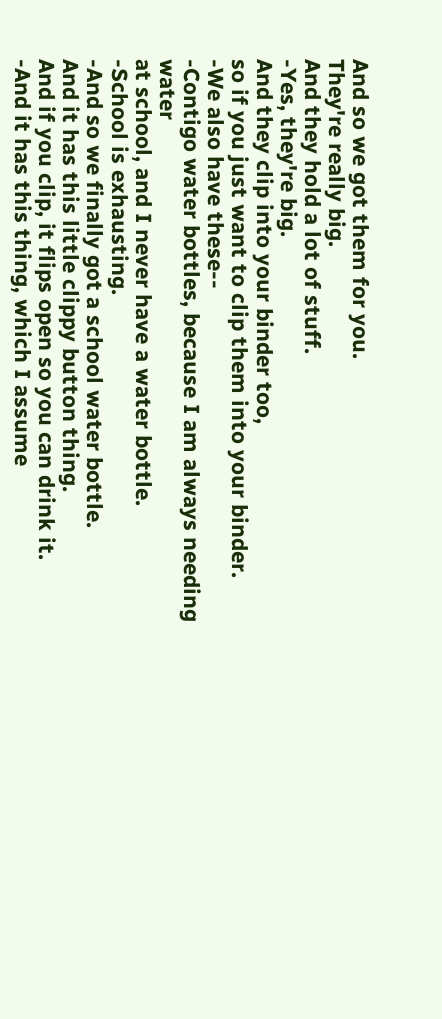And so we got them for you.
They're really big.
And they hold a lot of stuff.
-Yes, they're big.
And they clip into your binder too,
so if you just want to clip them into your binder.
-We also have these--
-Contigo water bottles, because I am always needing water
at school, and I never have a water bottle.
-School is exhausting.
-And so we finally got a school water bottle.
And it has this little clippy button thing.
And if you clip, it flips open so you can drink it.
-And it has this thing, which I assume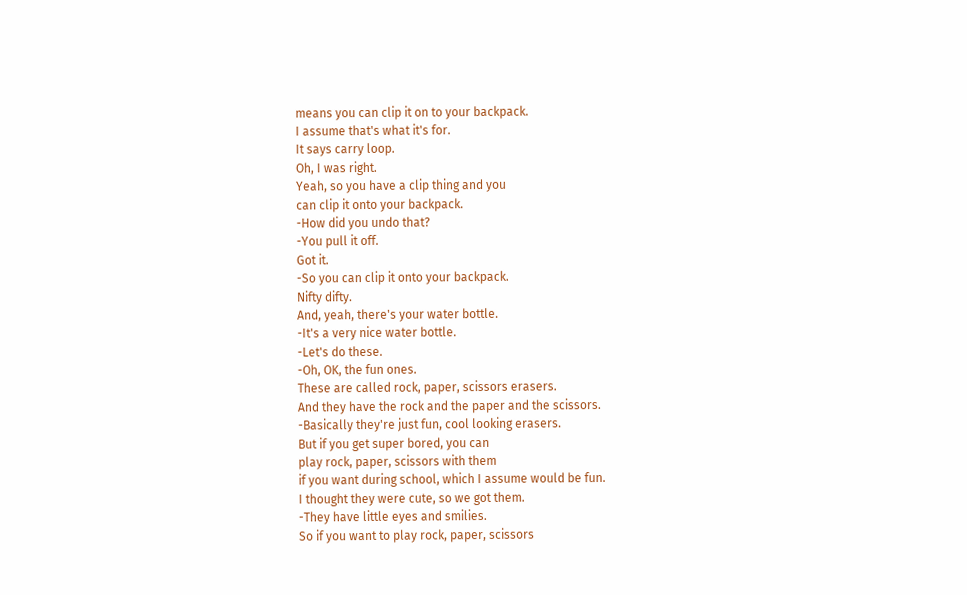means you can clip it on to your backpack.
I assume that's what it's for.
It says carry loop.
Oh, I was right.
Yeah, so you have a clip thing and you
can clip it onto your backpack.
-How did you undo that?
-You pull it off.
Got it.
-So you can clip it onto your backpack.
Nifty difty.
And, yeah, there's your water bottle.
-It's a very nice water bottle.
-Let's do these.
-Oh, OK, the fun ones.
These are called rock, paper, scissors erasers.
And they have the rock and the paper and the scissors.
-Basically they're just fun, cool looking erasers.
But if you get super bored, you can
play rock, paper, scissors with them
if you want during school, which I assume would be fun.
I thought they were cute, so we got them.
-They have little eyes and smilies.
So if you want to play rock, paper, scissors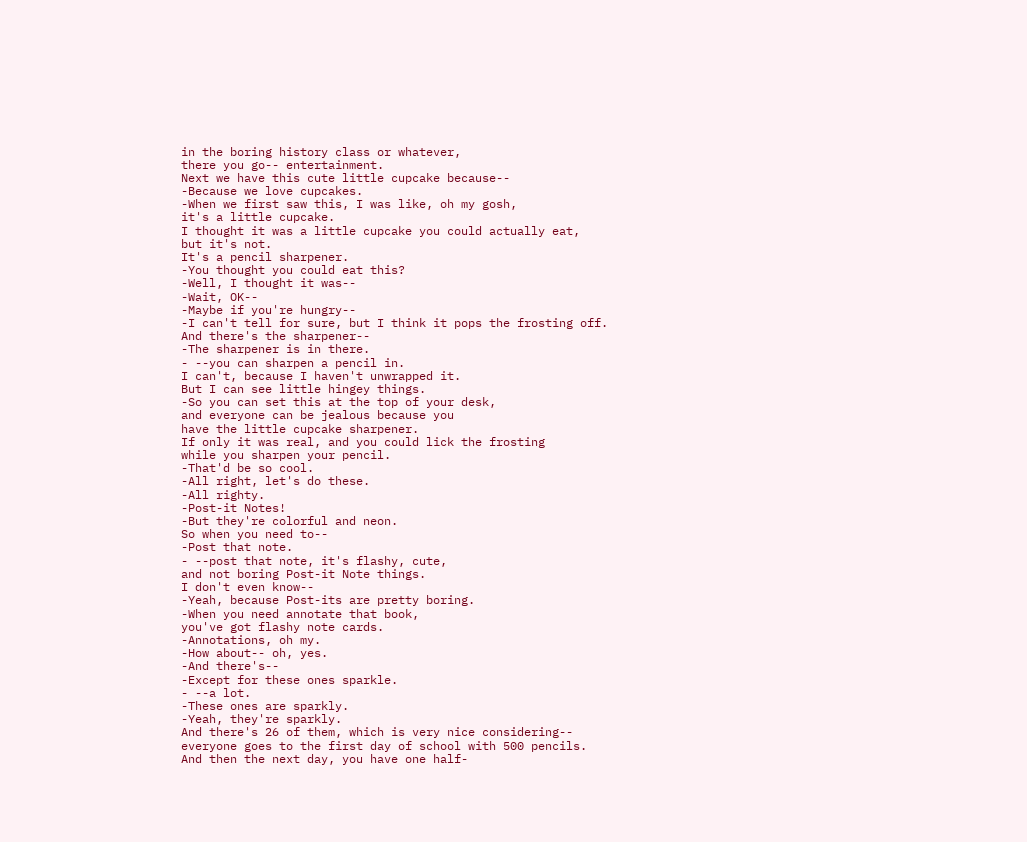in the boring history class or whatever,
there you go-- entertainment.
Next we have this cute little cupcake because--
-Because we love cupcakes.
-When we first saw this, I was like, oh my gosh,
it's a little cupcake.
I thought it was a little cupcake you could actually eat,
but it's not.
It's a pencil sharpener.
-You thought you could eat this?
-Well, I thought it was--
-Wait, OK--
-Maybe if you're hungry--
-I can't tell for sure, but I think it pops the frosting off.
And there's the sharpener--
-The sharpener is in there.
- --you can sharpen a pencil in.
I can't, because I haven't unwrapped it.
But I can see little hingey things.
-So you can set this at the top of your desk,
and everyone can be jealous because you
have the little cupcake sharpener.
If only it was real, and you could lick the frosting
while you sharpen your pencil.
-That'd be so cool.
-All right, let's do these.
-All righty.
-Post-it Notes!
-But they're colorful and neon.
So when you need to--
-Post that note.
- --post that note, it's flashy, cute,
and not boring Post-it Note things.
I don't even know--
-Yeah, because Post-its are pretty boring.
-When you need annotate that book,
you've got flashy note cards.
-Annotations, oh my.
-How about-- oh, yes.
-And there's--
-Except for these ones sparkle.
- --a lot.
-These ones are sparkly.
-Yeah, they're sparkly.
And there's 26 of them, which is very nice considering--
everyone goes to the first day of school with 500 pencils.
And then the next day, you have one half-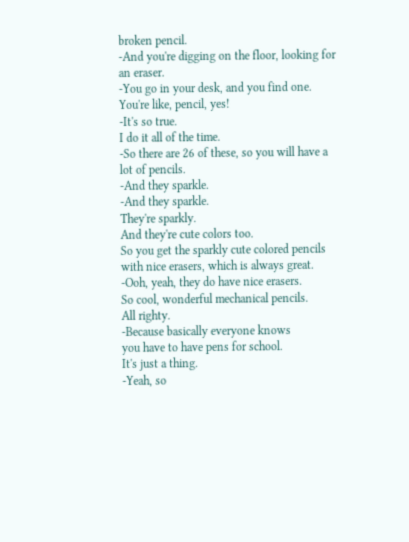broken pencil.
-And you're digging on the floor, looking for an eraser.
-You go in your desk, and you find one.
You're like, pencil, yes!
-It's so true.
I do it all of the time.
-So there are 26 of these, so you will have a lot of pencils.
-And they sparkle.
-And they sparkle.
They're sparkly.
And they're cute colors too.
So you get the sparkly cute colored pencils
with nice erasers, which is always great.
-Ooh, yeah, they do have nice erasers.
So cool, wonderful mechanical pencils.
All righty.
-Because basically everyone knows
you have to have pens for school.
It's just a thing.
-Yeah, so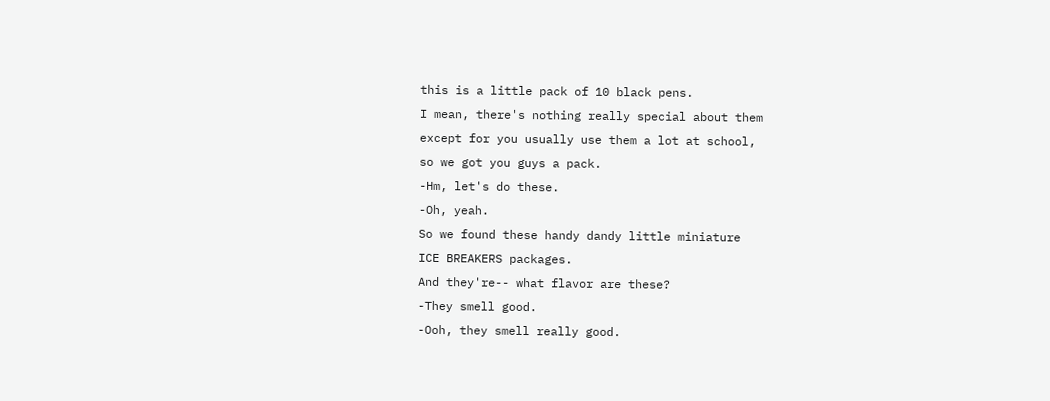this is a little pack of 10 black pens.
I mean, there's nothing really special about them
except for you usually use them a lot at school,
so we got you guys a pack.
-Hm, let's do these.
-Oh, yeah.
So we found these handy dandy little miniature
ICE BREAKERS packages.
And they're-- what flavor are these?
-They smell good.
-Ooh, they smell really good.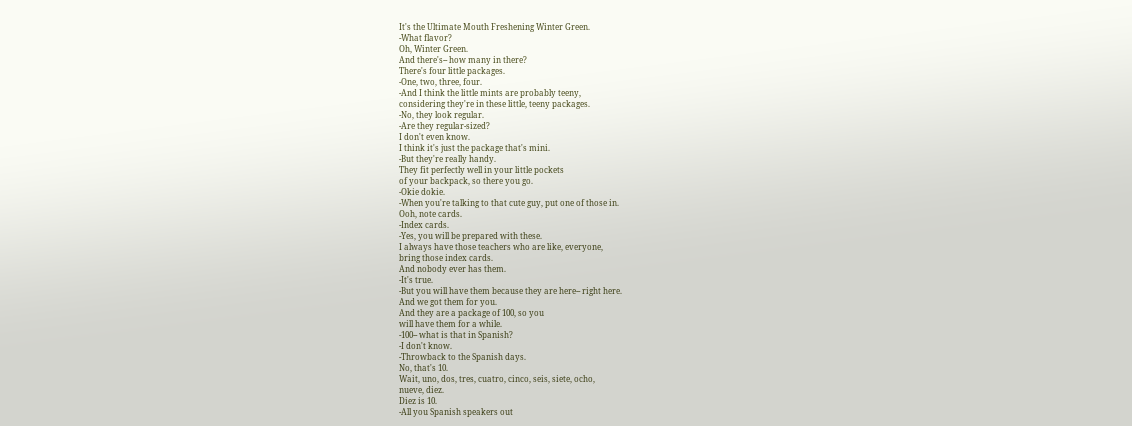It's the Ultimate Mouth Freshening Winter Green.
-What flavor?
Oh, Winter Green.
And there's-- how many in there?
There's four little packages.
-One, two, three, four.
-And I think the little mints are probably teeny,
considering they're in these little, teeny packages.
-No, they look regular.
-Are they regular-sized?
I don't even know.
I think it's just the package that's mini.
-But they're really handy.
They fit perfectly well in your little pockets
of your backpack, so there you go.
-Okie dokie.
-When you're talking to that cute guy, put one of those in.
Ooh, note cards.
-Index cards.
-Yes, you will be prepared with these.
I always have those teachers who are like, everyone,
bring those index cards.
And nobody ever has them.
-It's true.
-But you will have them because they are here-- right here.
And we got them for you.
And they are a package of 100, so you
will have them for a while.
-100-- what is that in Spanish?
-I don't know.
-Throwback to the Spanish days.
No, that's 10.
Wait, uno, dos, tres, cuatro, cinco, seis, siete, ocho,
nueve, diez.
Diez is 10.
-All you Spanish speakers out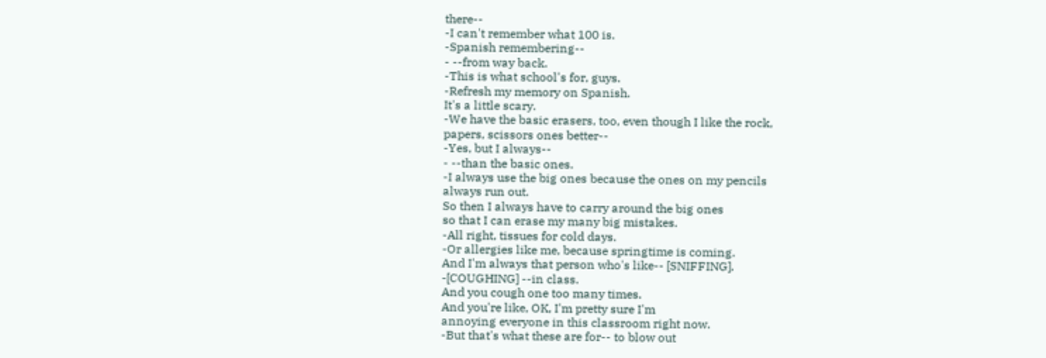there--
-I can't remember what 100 is.
-Spanish remembering--
- --from way back.
-This is what school's for, guys.
-Refresh my memory on Spanish.
It's a little scary.
-We have the basic erasers, too, even though I like the rock,
papers, scissors ones better--
-Yes, but I always--
- --than the basic ones.
-I always use the big ones because the ones on my pencils
always run out.
So then I always have to carry around the big ones
so that I can erase my many big mistakes.
-All right, tissues for cold days.
-Or allergies like me, because springtime is coming.
And I'm always that person who's like-- [SNIFFING].
-[COUGHING] --in class.
And you cough one too many times.
And you're like, OK, I'm pretty sure I'm
annoying everyone in this classroom right now.
-But that's what these are for-- to blow out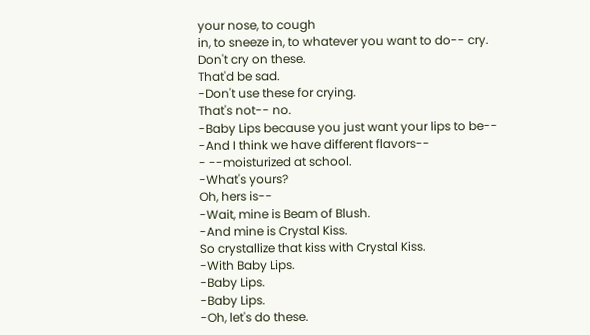your nose, to cough
in, to sneeze in, to whatever you want to do-- cry.
Don't cry on these.
That'd be sad.
-Don't use these for crying.
That's not-- no.
-Baby Lips because you just want your lips to be--
-And I think we have different flavors--
- --moisturized at school.
-What's yours?
Oh, hers is--
-Wait, mine is Beam of Blush.
-And mine is Crystal Kiss.
So crystallize that kiss with Crystal Kiss.
-With Baby Lips.
-Baby Lips.
-Baby Lips.
-Oh, let's do these.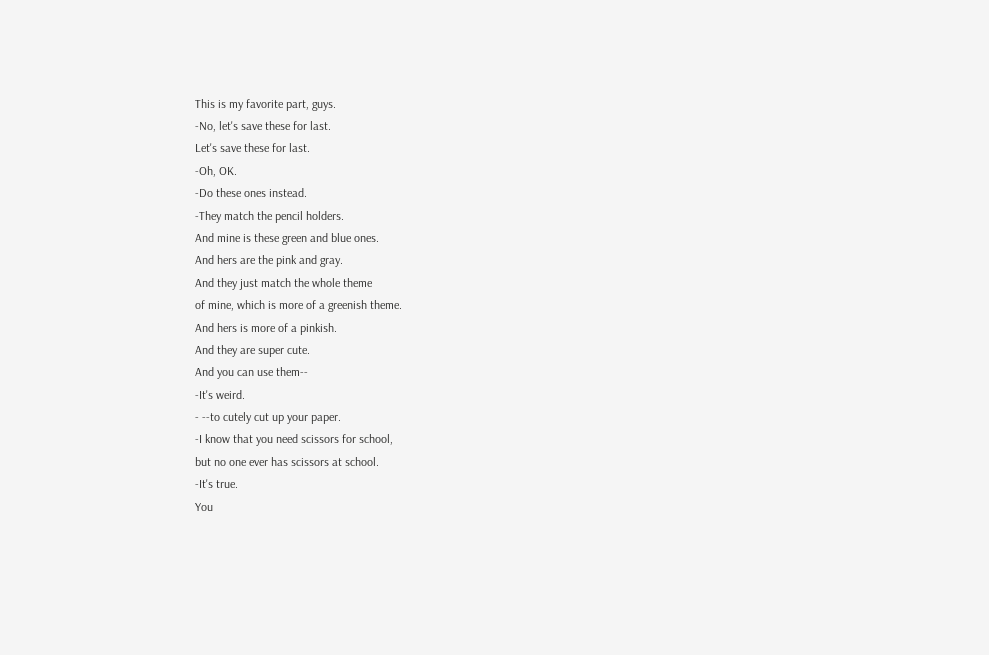This is my favorite part, guys.
-No, let's save these for last.
Let's save these for last.
-Oh, OK.
-Do these ones instead.
-They match the pencil holders.
And mine is these green and blue ones.
And hers are the pink and gray.
And they just match the whole theme
of mine, which is more of a greenish theme.
And hers is more of a pinkish.
And they are super cute.
And you can use them--
-It's weird.
- --to cutely cut up your paper.
-I know that you need scissors for school,
but no one ever has scissors at school.
-It's true.
You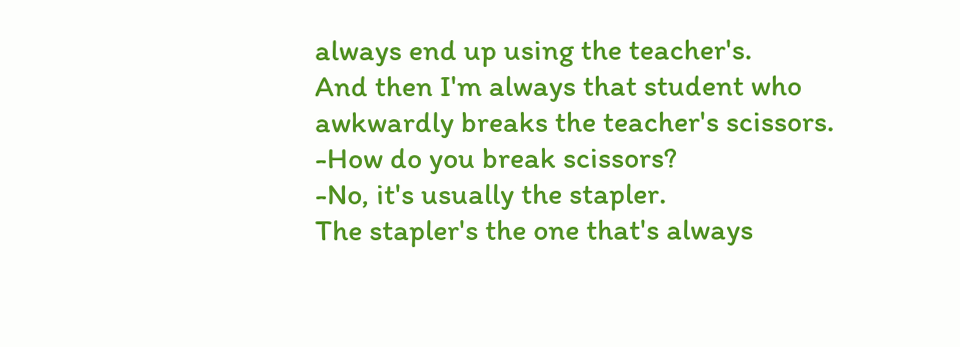always end up using the teacher's.
And then I'm always that student who
awkwardly breaks the teacher's scissors.
-How do you break scissors?
-No, it's usually the stapler.
The stapler's the one that's always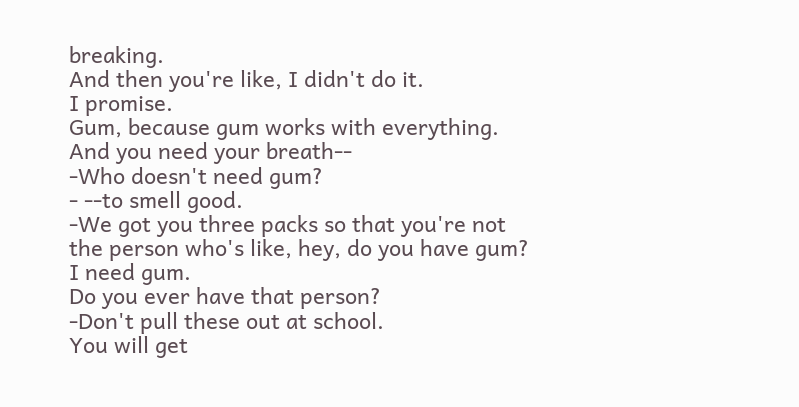breaking.
And then you're like, I didn't do it.
I promise.
Gum, because gum works with everything.
And you need your breath--
-Who doesn't need gum?
- --to smell good.
-We got you three packs so that you're not
the person who's like, hey, do you have gum?
I need gum.
Do you ever have that person?
-Don't pull these out at school.
You will get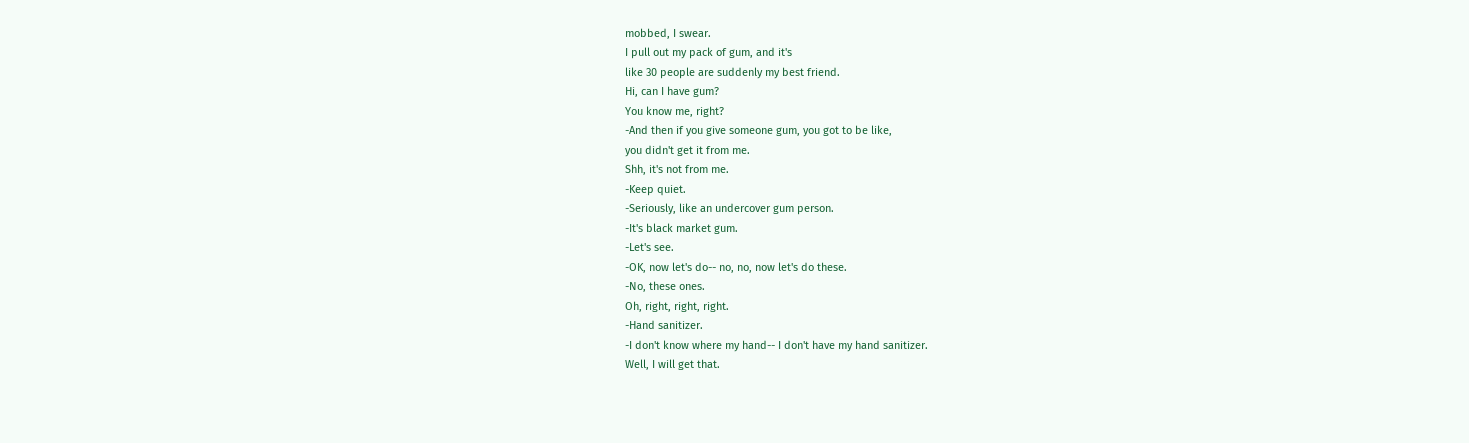mobbed, I swear.
I pull out my pack of gum, and it's
like 30 people are suddenly my best friend.
Hi, can I have gum?
You know me, right?
-And then if you give someone gum, you got to be like,
you didn't get it from me.
Shh, it's not from me.
-Keep quiet.
-Seriously, like an undercover gum person.
-It's black market gum.
-Let's see.
-OK, now let's do-- no, no, now let's do these.
-No, these ones.
Oh, right, right, right.
-Hand sanitizer.
-I don't know where my hand-- I don't have my hand sanitizer.
Well, I will get that.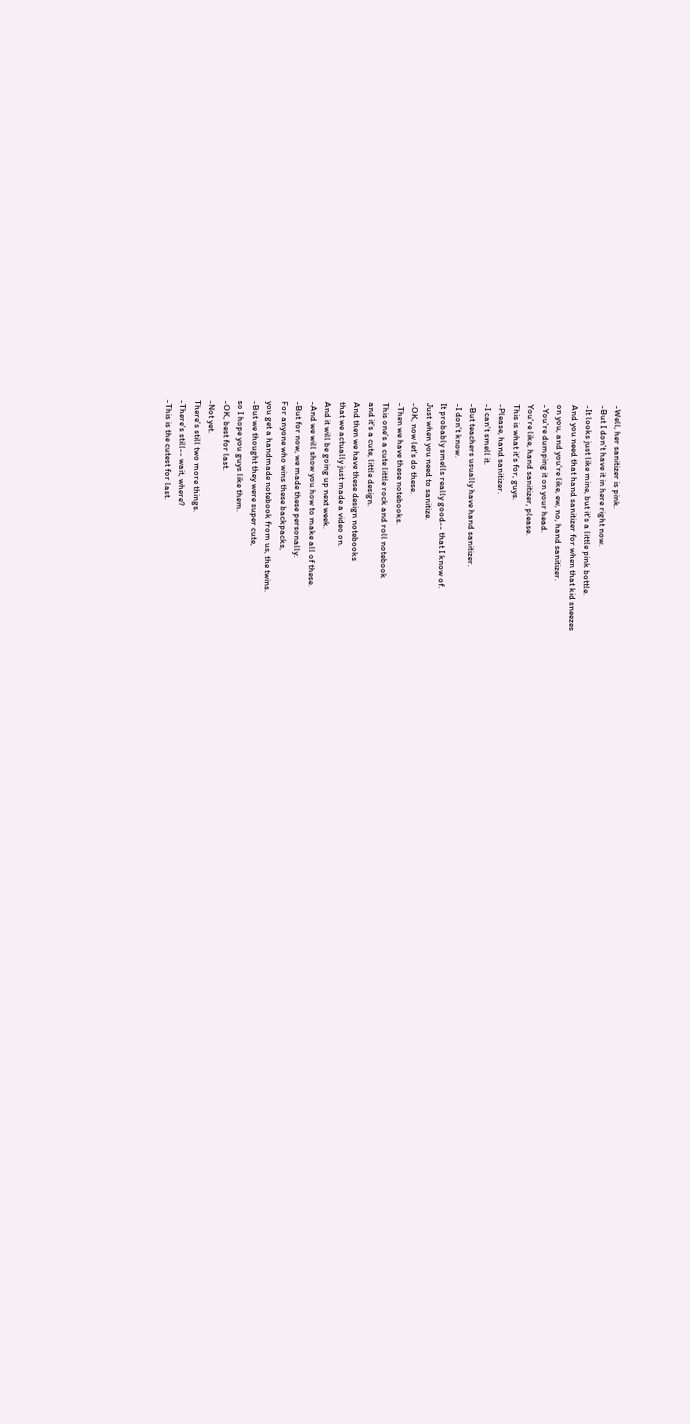-Well, her sanitizer is pink.
-But I don't have it in here right now.
-It looks just like mine, but it's a little pink bottle.
And you need that hand sanitizer for when that kid sneezes
on you, and you're like, ew, no, hand sanitizer.
-You're dumping it on your head.
You're like, hand sanitizer, please.
This is what it's for, guys.
-Please, hand sanitizer.
-I can't smell it.
-But teachers usually have hand sanitizer.
-I don't know.
It probably smells really good-- that I know of.
Just when you need to sanitize.
-OK, now let's do these.
-Then we have these notebooks.
This one's a cute little rock and roll notebook
and it's a cute, little design.
And then we have these design notebooks
that we actually just made a video on.
And it will be going up next week.
-And we will show you how to make all of these.
-But for now, we made these personally.
For anyone who wins these backpacks,
you get a handmade notebook from us, the twins.
-But we thought they were super cute,
so I hope you guys like them.
-OK, best for last.
-Not yet.
There's still two more things.
-There's still-- wait, where?
-This is the cutest for last.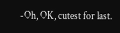-Oh, OK, cutest for last.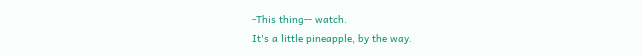-This thing-- watch.
It's a little pineapple, by the way.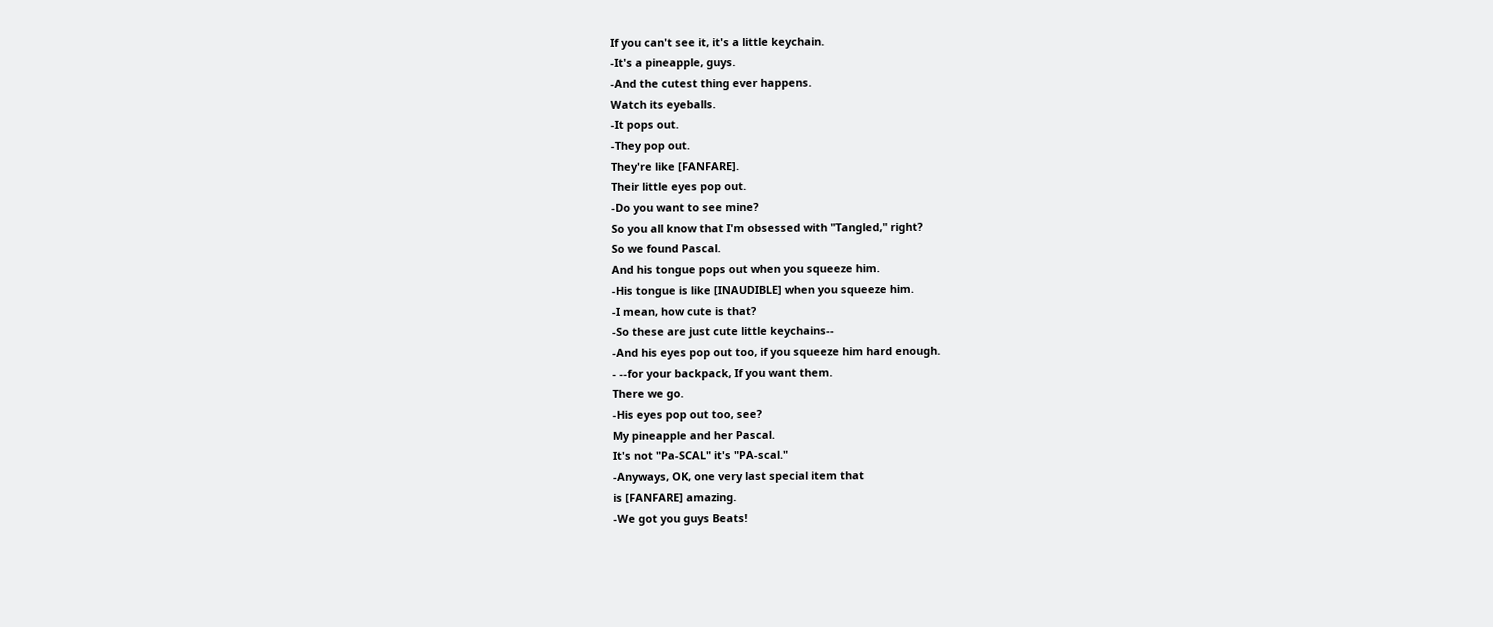If you can't see it, it's a little keychain.
-It's a pineapple, guys.
-And the cutest thing ever happens.
Watch its eyeballs.
-It pops out.
-They pop out.
They're like [FANFARE].
Their little eyes pop out.
-Do you want to see mine?
So you all know that I'm obsessed with "Tangled," right?
So we found Pascal.
And his tongue pops out when you squeeze him.
-His tongue is like [INAUDIBLE] when you squeeze him.
-I mean, how cute is that?
-So these are just cute little keychains--
-And his eyes pop out too, if you squeeze him hard enough.
- --for your backpack, If you want them.
There we go.
-His eyes pop out too, see?
My pineapple and her Pascal.
It's not "Pa-SCAL" it's "PA-scal."
-Anyways, OK, one very last special item that
is [FANFARE] amazing.
-We got you guys Beats!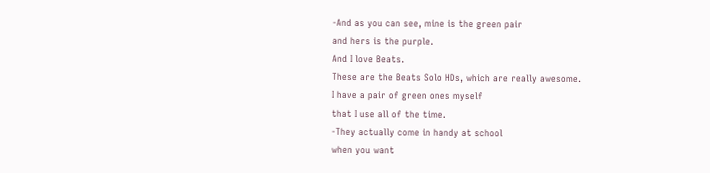-And as you can see, mine is the green pair
and hers is the purple.
And I love Beats.
These are the Beats Solo HDs, which are really awesome.
I have a pair of green ones myself
that I use all of the time.
-They actually come in handy at school
when you want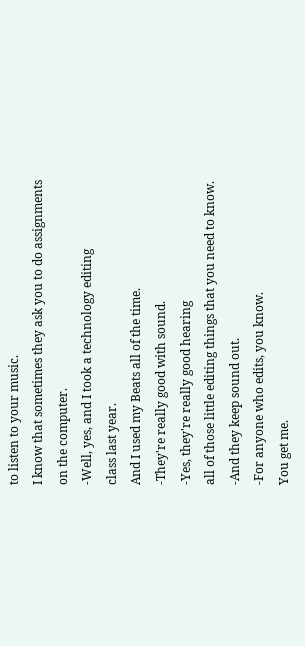to listen to your music.
I know that sometimes they ask you to do assignments
on the computer.
-Well, yes, and I took a technology editing
class last year.
And I used my Beats all of the time.
-They're really good with sound.
-Yes, they're really good hearing
all of those little editing things that you need to know.
-And they keep sound out.
-For anyone who edits, you know.
You get me.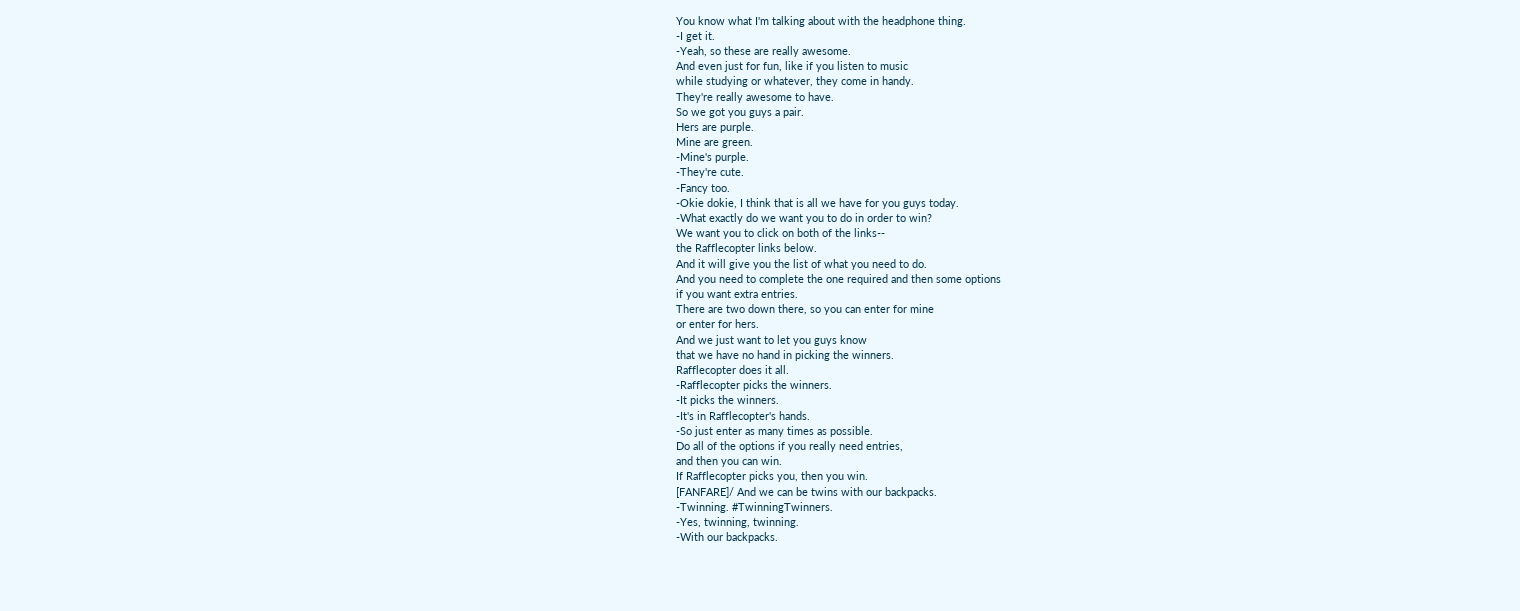You know what I'm talking about with the headphone thing.
-I get it.
-Yeah, so these are really awesome.
And even just for fun, like if you listen to music
while studying or whatever, they come in handy.
They're really awesome to have.
So we got you guys a pair.
Hers are purple.
Mine are green.
-Mine's purple.
-They're cute.
-Fancy too.
-Okie dokie, I think that is all we have for you guys today.
-What exactly do we want you to do in order to win?
We want you to click on both of the links--
the Rafflecopter links below.
And it will give you the list of what you need to do.
And you need to complete the one required and then some options
if you want extra entries.
There are two down there, so you can enter for mine
or enter for hers.
And we just want to let you guys know
that we have no hand in picking the winners.
Rafflecopter does it all.
-Rafflecopter picks the winners.
-It picks the winners.
-It's in Rafflecopter's hands.
-So just enter as many times as possible.
Do all of the options if you really need entries,
and then you can win.
If Rafflecopter picks you, then you win.
[FANFARE]/ And we can be twins with our backpacks.
-Twinning. #TwinningTwinners.
-Yes, twinning, twinning.
-With our backpacks.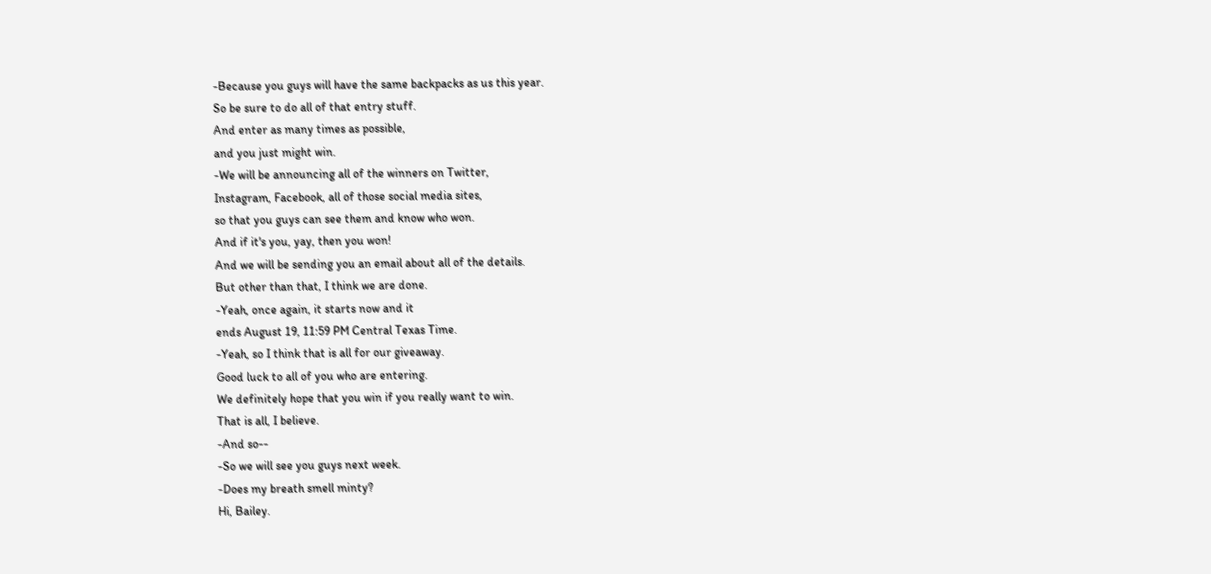-Because you guys will have the same backpacks as us this year.
So be sure to do all of that entry stuff.
And enter as many times as possible,
and you just might win.
-We will be announcing all of the winners on Twitter,
Instagram, Facebook, all of those social media sites,
so that you guys can see them and know who won.
And if it's you, yay, then you won!
And we will be sending you an email about all of the details.
But other than that, I think we are done.
-Yeah, once again, it starts now and it
ends August 19, 11:59 PM Central Texas Time.
-Yeah, so I think that is all for our giveaway.
Good luck to all of you who are entering.
We definitely hope that you win if you really want to win.
That is all, I believe.
-And so--
-So we will see you guys next week.
-Does my breath smell minty?
Hi, Bailey.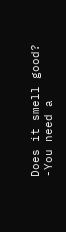Does it smell good?
-You need a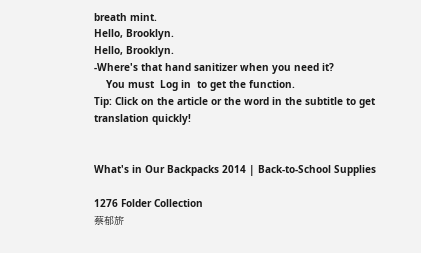breath mint.
Hello, Brooklyn.
Hello, Brooklyn.
-Where's that hand sanitizer when you need it?
    You must  Log in  to get the function.
Tip: Click on the article or the word in the subtitle to get translation quickly!


What's in Our Backpacks 2014 | Back-to-School Supplies

1276 Folder Collection
蔡郁旂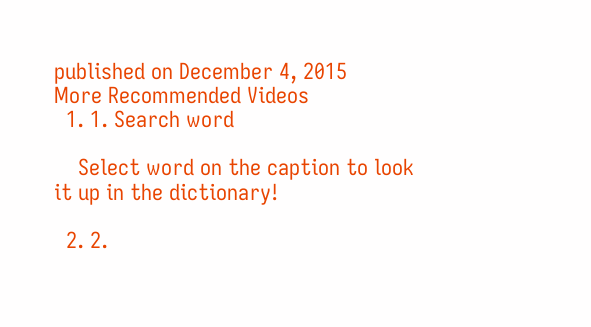published on December 4, 2015
More Recommended Videos
  1. 1. Search word

    Select word on the caption to look it up in the dictionary!

  2. 2.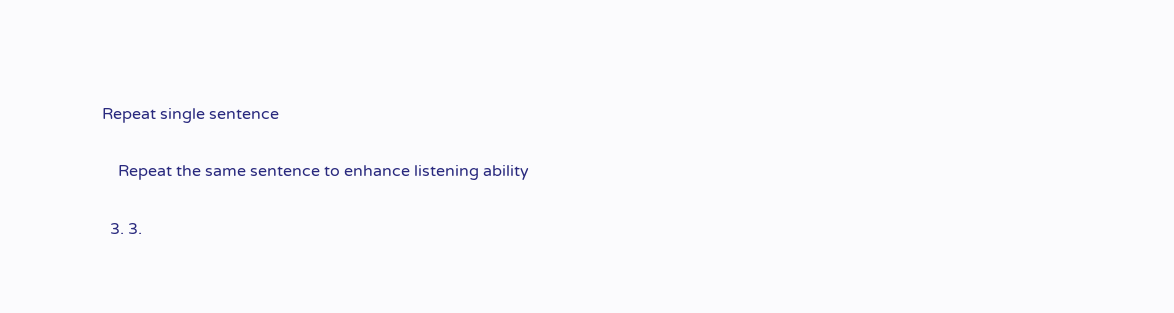Repeat single sentence

    Repeat the same sentence to enhance listening ability

  3. 3.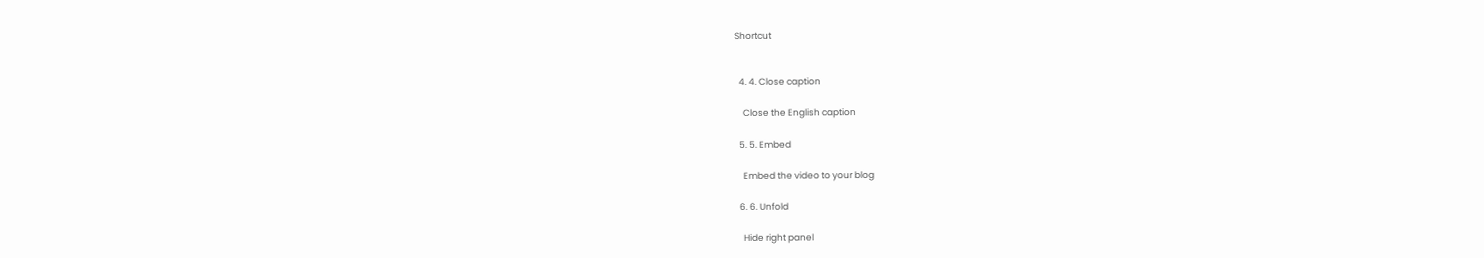Shortcut


  4. 4. Close caption

    Close the English caption

  5. 5. Embed

    Embed the video to your blog

  6. 6. Unfold

    Hide right panel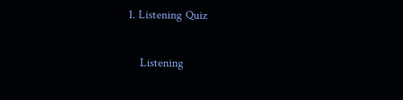1. Listening Quiz

    Listening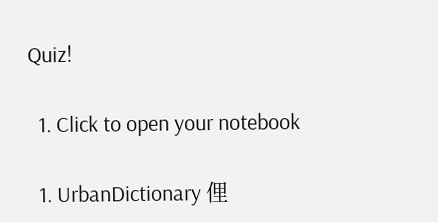Quiz!

  1. Click to open your notebook

  1. UrbanDictionary 俚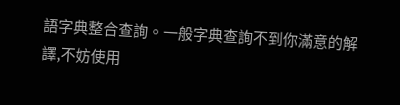語字典整合查詢。一般字典查詢不到你滿意的解譯,不妨使用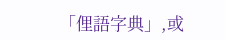「俚語字典」,或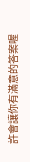許會讓你有滿意的答案喔